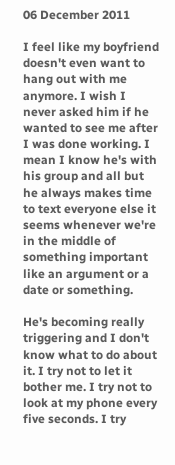06 December 2011

I feel like my boyfriend doesn't even want to hang out with me anymore. I wish I never asked him if he wanted to see me after I was done working. I mean I know he's with his group and all but he always makes time to text everyone else it seems whenever we're in the middle of something important like an argument or a date or something.

He's becoming really triggering and I don't know what to do about it. I try not to let it bother me. I try not to look at my phone every five seconds. I try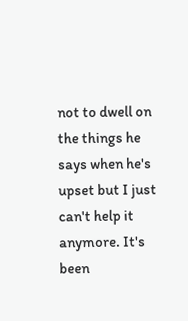not to dwell on the things he says when he's upset but I just can't help it anymore. It's been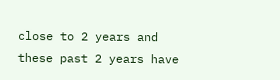close to 2 years and these past 2 years have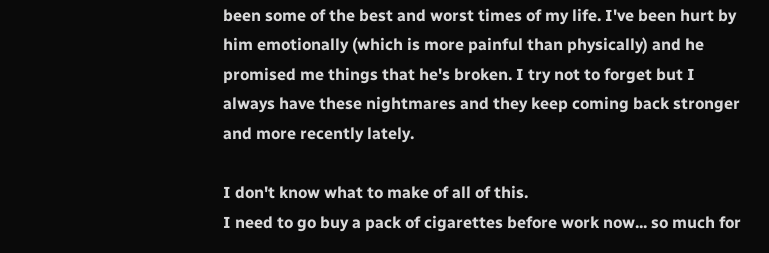been some of the best and worst times of my life. I've been hurt by him emotionally (which is more painful than physically) and he promised me things that he's broken. I try not to forget but I always have these nightmares and they keep coming back stronger and more recently lately.

I don't know what to make of all of this.
I need to go buy a pack of cigarettes before work now... so much for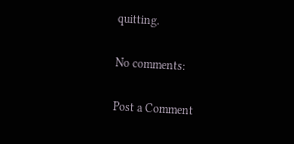quitting.

No comments:

Post a Comment